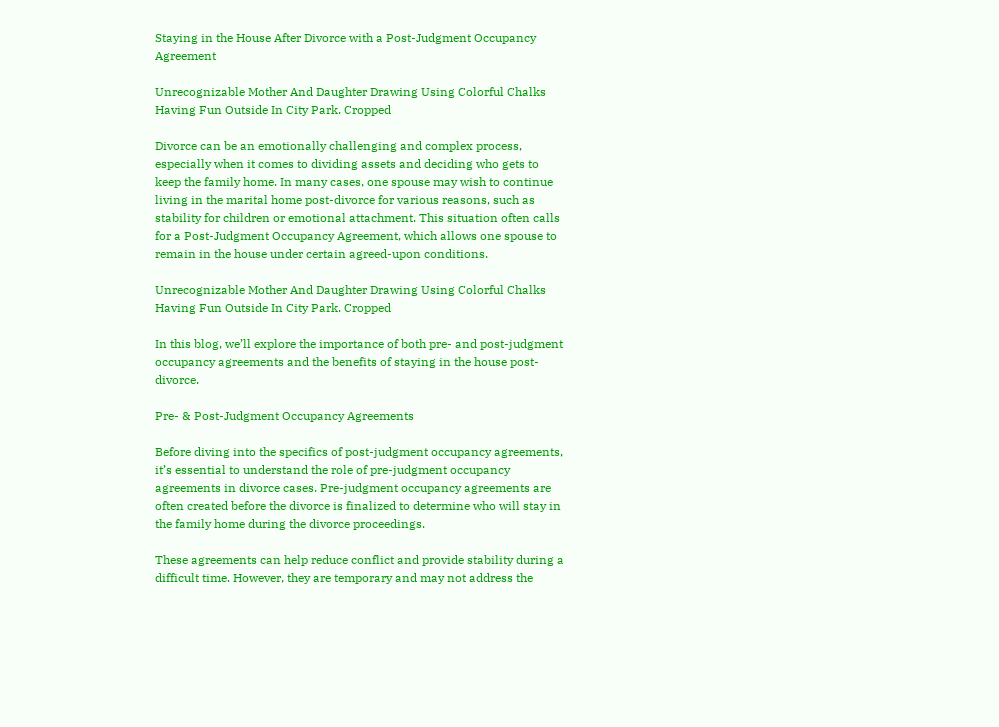Staying in the House After Divorce with a Post-Judgment Occupancy Agreement

Unrecognizable Mother And Daughter Drawing Using Colorful Chalks Having Fun Outside In City Park. Cropped

Divorce can be an emotionally challenging and complex process, especially when it comes to dividing assets and deciding who gets to keep the family home. In many cases, one spouse may wish to continue living in the marital home post-divorce for various reasons, such as stability for children or emotional attachment. This situation often calls for a Post-Judgment Occupancy Agreement, which allows one spouse to remain in the house under certain agreed-upon conditions.

Unrecognizable Mother And Daughter Drawing Using Colorful Chalks Having Fun Outside In City Park. Cropped

In this blog, we’ll explore the importance of both pre- and post-judgment occupancy agreements and the benefits of staying in the house post-divorce.

Pre- & Post-Judgment Occupancy Agreements

Before diving into the specifics of post-judgment occupancy agreements, it’s essential to understand the role of pre-judgment occupancy agreements in divorce cases. Pre-judgment occupancy agreements are often created before the divorce is finalized to determine who will stay in the family home during the divorce proceedings.

These agreements can help reduce conflict and provide stability during a difficult time. However, they are temporary and may not address the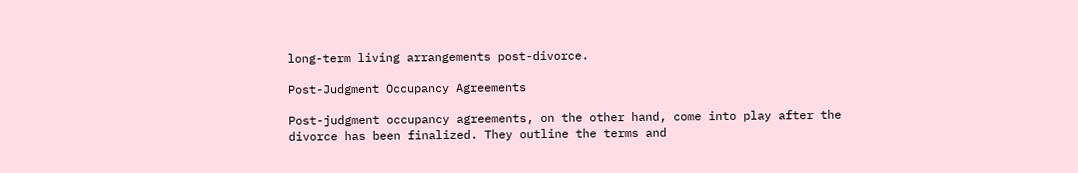long-term living arrangements post-divorce.

Post-Judgment Occupancy Agreements

Post-judgment occupancy agreements, on the other hand, come into play after the divorce has been finalized. They outline the terms and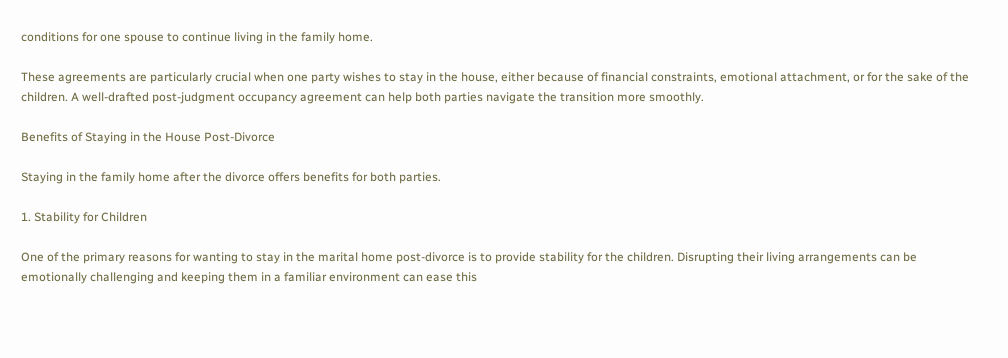conditions for one spouse to continue living in the family home.

These agreements are particularly crucial when one party wishes to stay in the house, either because of financial constraints, emotional attachment, or for the sake of the children. A well-drafted post-judgment occupancy agreement can help both parties navigate the transition more smoothly.

Benefits of Staying in the House Post-Divorce

Staying in the family home after the divorce offers benefits for both parties.

1. Stability for Children

One of the primary reasons for wanting to stay in the marital home post-divorce is to provide stability for the children. Disrupting their living arrangements can be emotionally challenging and keeping them in a familiar environment can ease this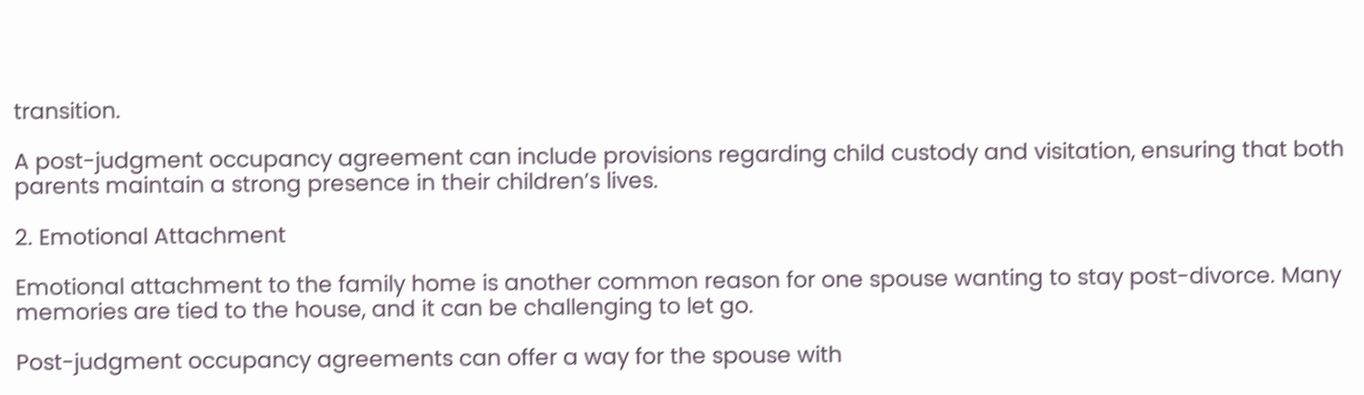transition.

A post-judgment occupancy agreement can include provisions regarding child custody and visitation, ensuring that both parents maintain a strong presence in their children’s lives.

2. Emotional Attachment

Emotional attachment to the family home is another common reason for one spouse wanting to stay post-divorce. Many memories are tied to the house, and it can be challenging to let go.

Post-judgment occupancy agreements can offer a way for the spouse with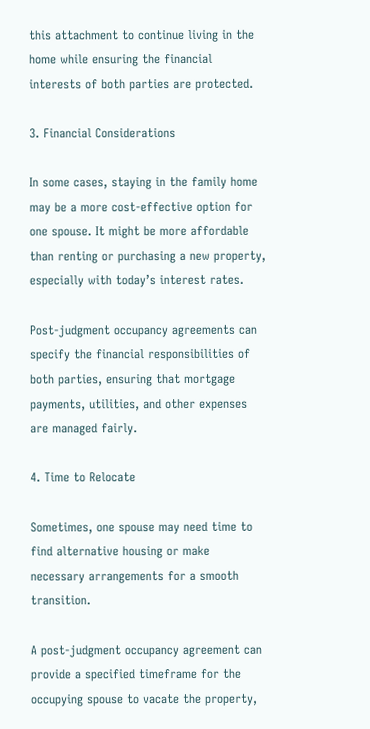this attachment to continue living in the home while ensuring the financial interests of both parties are protected.

3. Financial Considerations

In some cases, staying in the family home may be a more cost-effective option for one spouse. It might be more affordable than renting or purchasing a new property, especially with today’s interest rates.

Post-judgment occupancy agreements can specify the financial responsibilities of both parties, ensuring that mortgage payments, utilities, and other expenses are managed fairly.

4. Time to Relocate

Sometimes, one spouse may need time to find alternative housing or make necessary arrangements for a smooth transition.

A post-judgment occupancy agreement can provide a specified timeframe for the occupying spouse to vacate the property,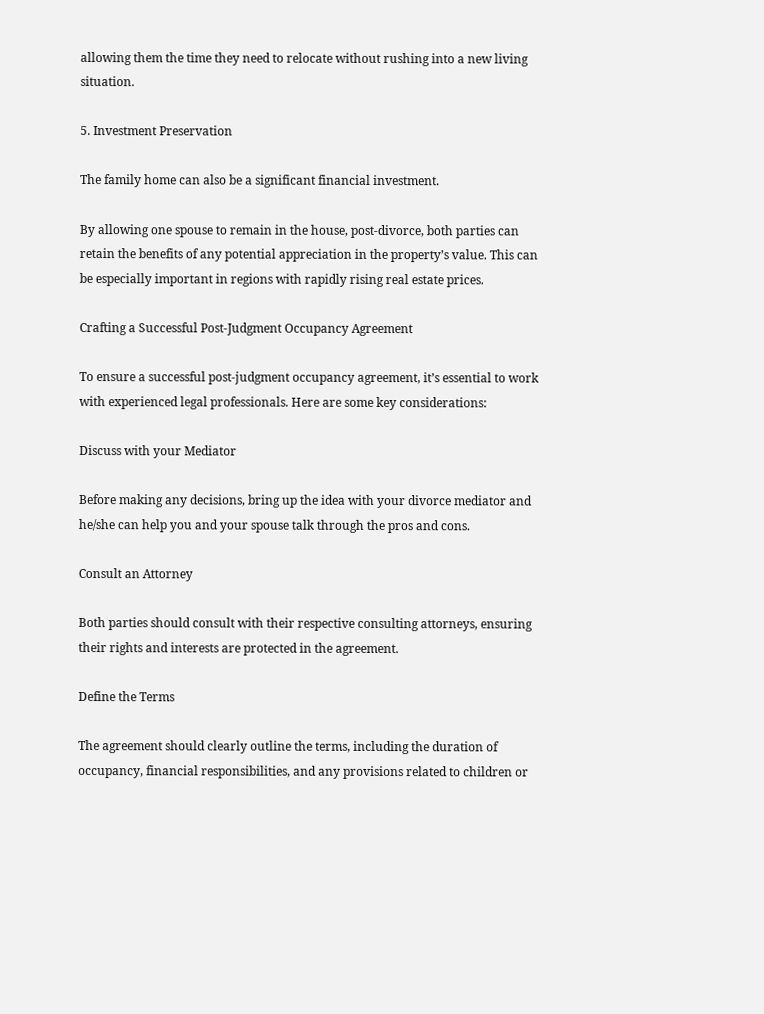allowing them the time they need to relocate without rushing into a new living situation.

5. Investment Preservation

The family home can also be a significant financial investment.

By allowing one spouse to remain in the house, post-divorce, both parties can retain the benefits of any potential appreciation in the property’s value. This can be especially important in regions with rapidly rising real estate prices.

Crafting a Successful Post-Judgment Occupancy Agreement

To ensure a successful post-judgment occupancy agreement, it’s essential to work with experienced legal professionals. Here are some key considerations:

Discuss with your Mediator

Before making any decisions, bring up the idea with your divorce mediator and he/she can help you and your spouse talk through the pros and cons.

Consult an Attorney

Both parties should consult with their respective consulting attorneys, ensuring their rights and interests are protected in the agreement.

Define the Terms

The agreement should clearly outline the terms, including the duration of occupancy, financial responsibilities, and any provisions related to children or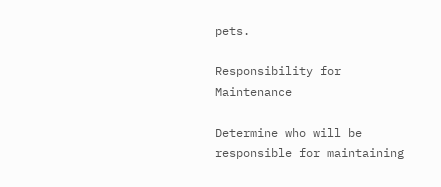pets.

Responsibility for Maintenance

Determine who will be responsible for maintaining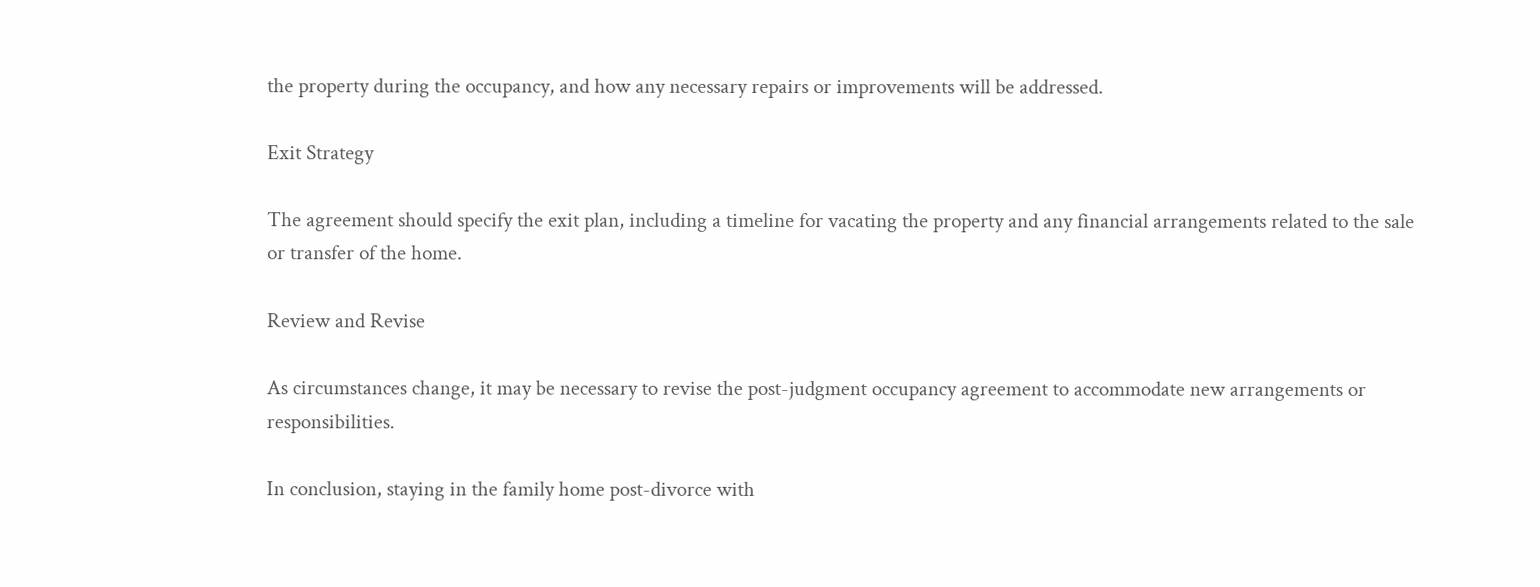the property during the occupancy, and how any necessary repairs or improvements will be addressed.

Exit Strategy

The agreement should specify the exit plan, including a timeline for vacating the property and any financial arrangements related to the sale or transfer of the home.

Review and Revise

As circumstances change, it may be necessary to revise the post-judgment occupancy agreement to accommodate new arrangements or responsibilities.

In conclusion, staying in the family home post-divorce with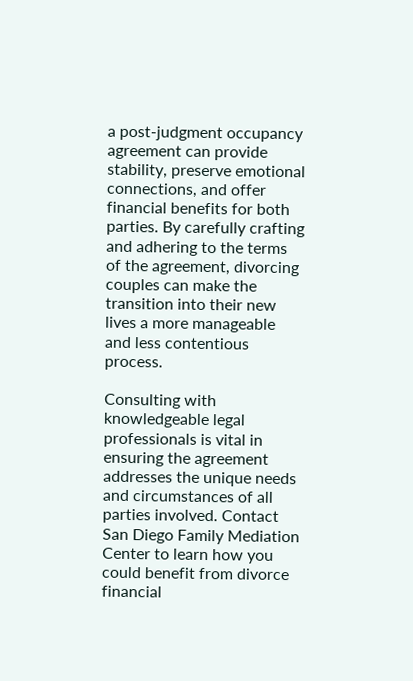a post-judgment occupancy agreement can provide stability, preserve emotional connections, and offer financial benefits for both parties. By carefully crafting and adhering to the terms of the agreement, divorcing couples can make the transition into their new lives a more manageable and less contentious process.

Consulting with knowledgeable legal professionals is vital in ensuring the agreement addresses the unique needs and circumstances of all parties involved. Contact San Diego Family Mediation Center to learn how you could benefit from divorce financial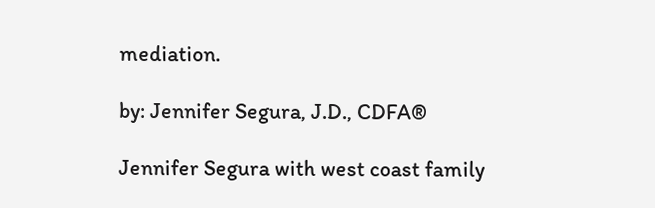mediation.

by: Jennifer Segura, J.D., CDFA®

Jennifer Segura with west coast family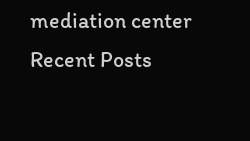mediation center
Recent Posts